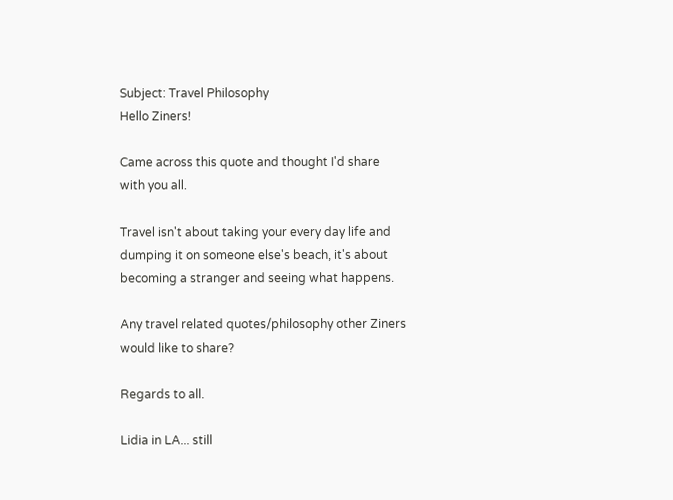Subject: Travel Philosophy
Hello Ziners!

Came across this quote and thought I'd share with you all.

Travel isn't about taking your every day life and dumping it on someone else's beach, it's about becoming a stranger and seeing what happens.

Any travel related quotes/philosophy other Ziners would like to share?

Regards to all.

Lidia in LA... still